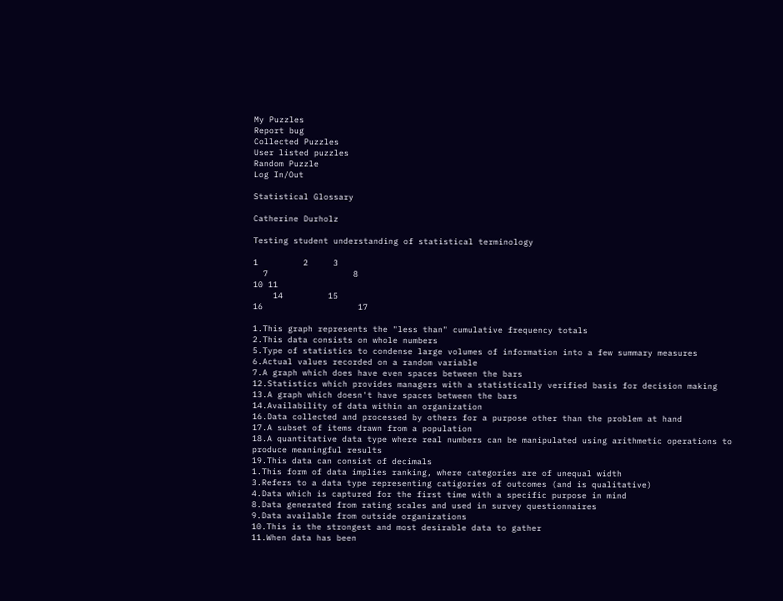My Puzzles
Report bug
Collected Puzzles
User listed puzzles
Random Puzzle
Log In/Out

Statistical Glossary

Catherine Durholz

Testing student understanding of statistical terminology

1         2     3
  7                 8
10 11
    14         15
16                   17

1.This graph represents the "less than" cumulative frequency totals
2.This data consists on whole numbers
5.Type of statistics to condense large volumes of information into a few summary measures
6.Actual values recorded on a random variable
7.A graph which does have even spaces between the bars
12.Statistics which provides managers with a statistically verified basis for decision making
13.A graph which doesn't have spaces between the bars
14.Availability of data within an organization
16.Data collected and processed by others for a purpose other than the problem at hand
17.A subset of items drawn from a population
18.A quantitative data type where real numbers can be manipulated using arithmetic operations to produce meaningful results
19.This data can consist of decimals
1.This form of data implies ranking, where categories are of unequal width
3.Refers to a data type representing catigories of outcomes (and is qualitative)
4.Data which is captured for the first time with a specific purpose in mind
8.Data generated from rating scales and used in survey questionnaires
9.Data available from outside organizations
10.This is the strongest and most desirable data to gather
11.When data has been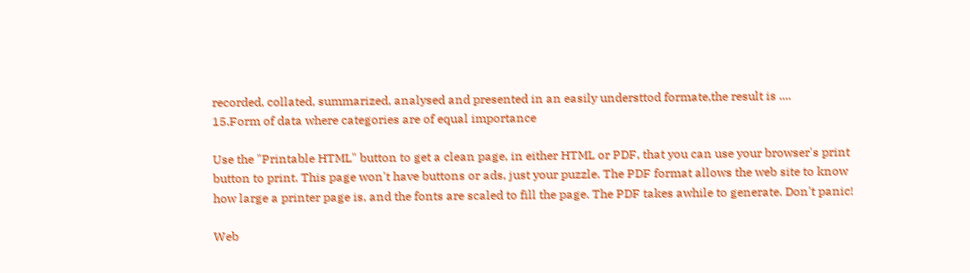recorded, collated, summarized, analysed and presented in an easily understtod formate,the result is ....
15.Form of data where categories are of equal importance

Use the "Printable HTML" button to get a clean page, in either HTML or PDF, that you can use your browser's print button to print. This page won't have buttons or ads, just your puzzle. The PDF format allows the web site to know how large a printer page is, and the fonts are scaled to fill the page. The PDF takes awhile to generate. Don't panic!

Web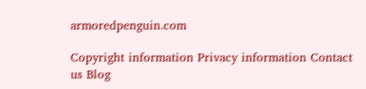armoredpenguin.com

Copyright information Privacy information Contact us Blog